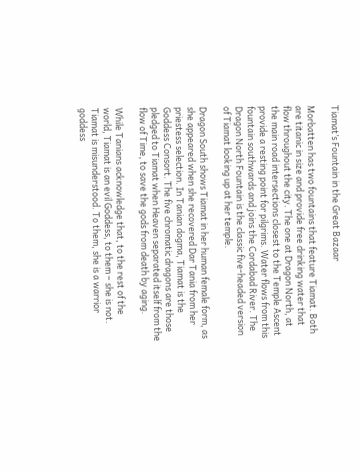Tiamat’s Fountain in the Great Bazaar

Morbatten has two fountains that feature Tiamat. Both are titanic in size and provide free drinking water that flow throughout the city. The one at Dragon North, at the main road intersections closest to the Temple Ascent provide a resting point for pilgrims. Water flows from this fountain southwards and joins the Cordabad River. The Dragon North Fountain is the classic five-headed version of Tiamat looking up at her temple.

Dragon South shows Tiamat in her human female form, as she appeared when she recovered Dar Tania from her priestess selection. In Tanian dogma, Tiamat is the Goddess Consort. The five chromatic dragons are those pledged to Tiamat when Heaven separated itself from the flow of Time, to save the gods from death by aging.

While Tanians acknowledge that, to the rest of the world, Tiamat is an evil Goddess, to them – she is not. Tiamat is misunderstood. To them, she is a warrior goddess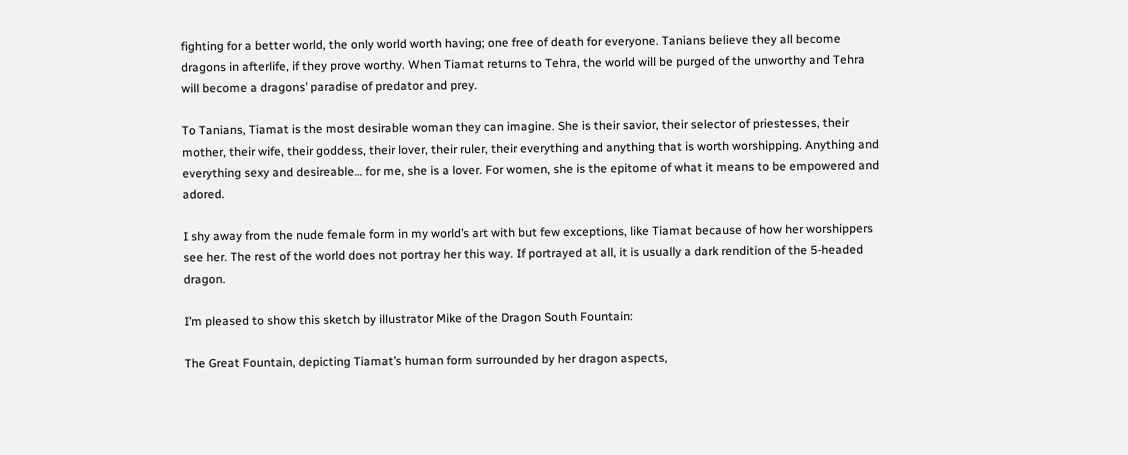fighting for a better world, the only world worth having; one free of death for everyone. Tanians believe they all become dragons in afterlife, if they prove worthy. When Tiamat returns to Tehra, the world will be purged of the unworthy and Tehra will become a dragons’ paradise of predator and prey.

To Tanians, Tiamat is the most desirable woman they can imagine. She is their savior, their selector of priestesses, their mother, their wife, their goddess, their lover, their ruler, their everything and anything that is worth worshipping. Anything and everything sexy and desireable… for me, she is a lover. For women, she is the epitome of what it means to be empowered and adored.

I shy away from the nude female form in my world’s art with but few exceptions, like Tiamat because of how her worshippers see her. The rest of the world does not portray her this way. If portrayed at all, it is usually a dark rendition of the 5-headed dragon.

I’m pleased to show this sketch by illustrator Mike of the Dragon South Fountain:

The Great Fountain, depicting Tiamat’s human form surrounded by her dragon aspects,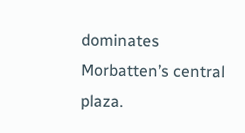dominates Morbatten’s central plaza.